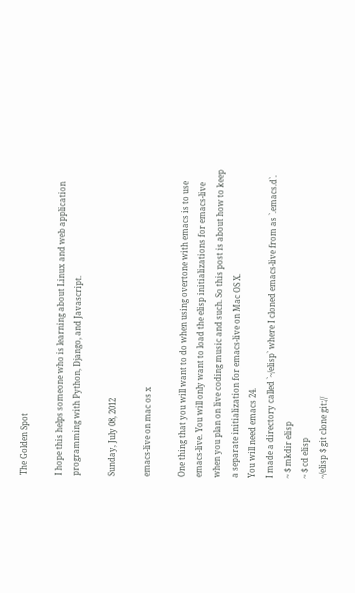The Golden Spot

I hope this helps someone who is learning about Linux and web application programming with Python, Django, and Javascript.

Sunday, July 08, 2012

emacs-live on mac os x

One thing that you will want to do when using overtone with emacs is to use emacs-live. You will only want to load the elisp initializations for emacs-live when you plan on live coding music and such. So this post is about how to keep a separate initialization for emacs-live on Mac OS X.
You will need emacs 24.
I made a directory called `~/elisp` where I cloned emacs-live from as `.emacs.d`.
~ $ mkdir elisp
~ $ cd elisp
~/elisp $ git clone git://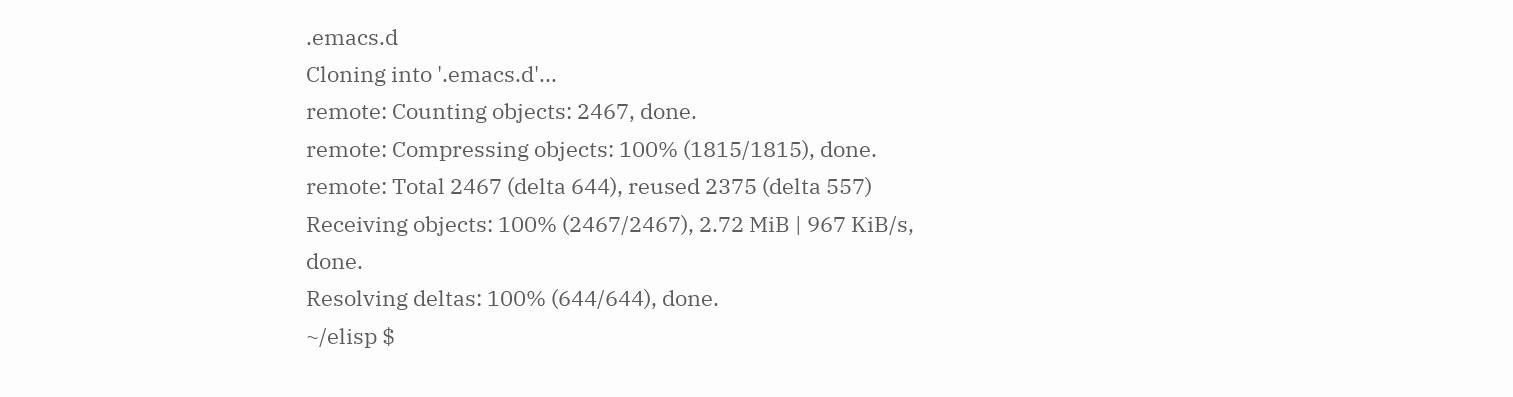.emacs.d
Cloning into '.emacs.d'...
remote: Counting objects: 2467, done.
remote: Compressing objects: 100% (1815/1815), done.
remote: Total 2467 (delta 644), reused 2375 (delta 557)
Receiving objects: 100% (2467/2467), 2.72 MiB | 967 KiB/s, done.
Resolving deltas: 100% (644/644), done.
~/elisp $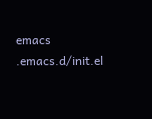emacs .emacs.d/init.el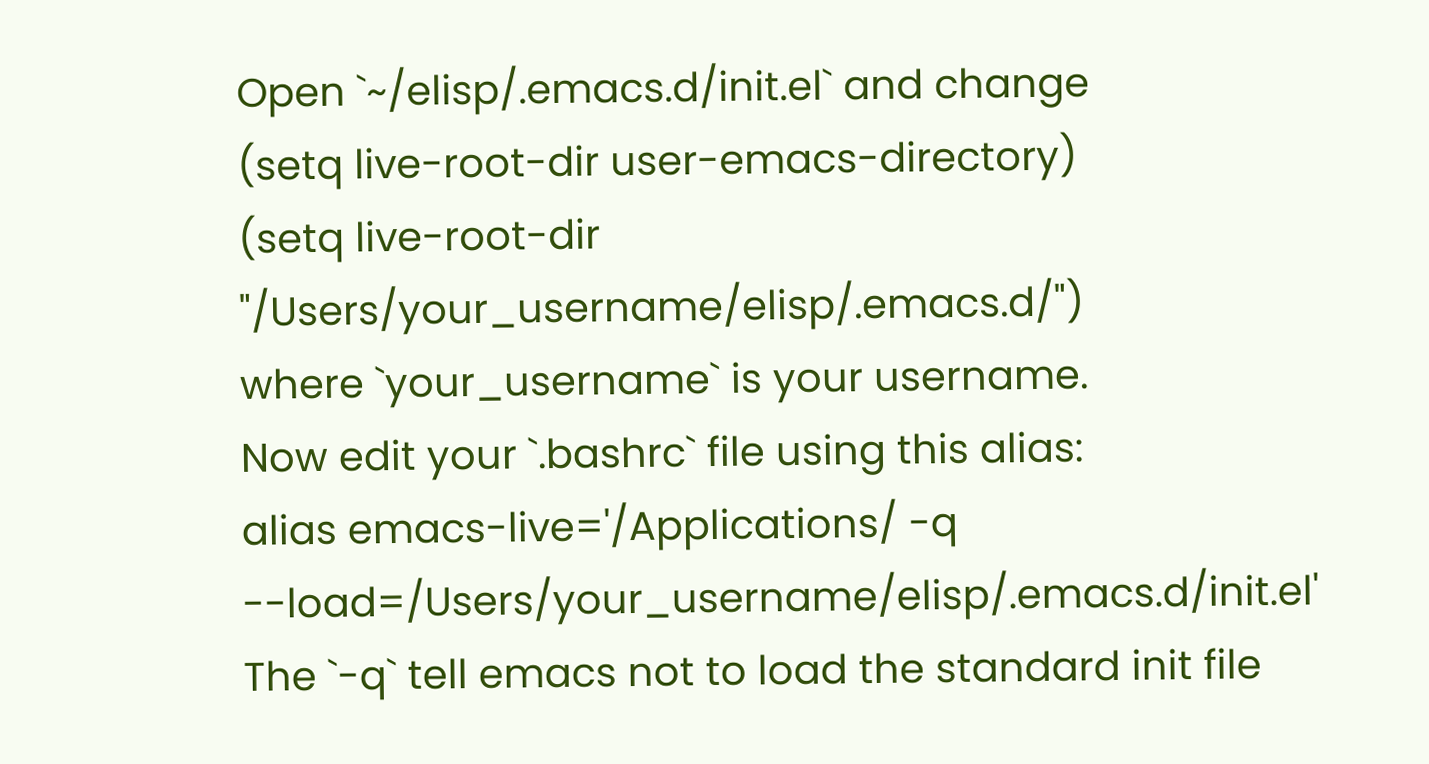Open `~/elisp/.emacs.d/init.el` and change
(setq live-root-dir user-emacs-directory)
(setq live-root-dir "/Users/your_username/elisp/.emacs.d/")
where `your_username` is your username.
Now edit your `.bashrc` file using this alias:
alias emacs-live='/Applications/ -q --load=/Users/your_username/elisp/.emacs.d/init.el'
The `-q` tell emacs not to load the standard init file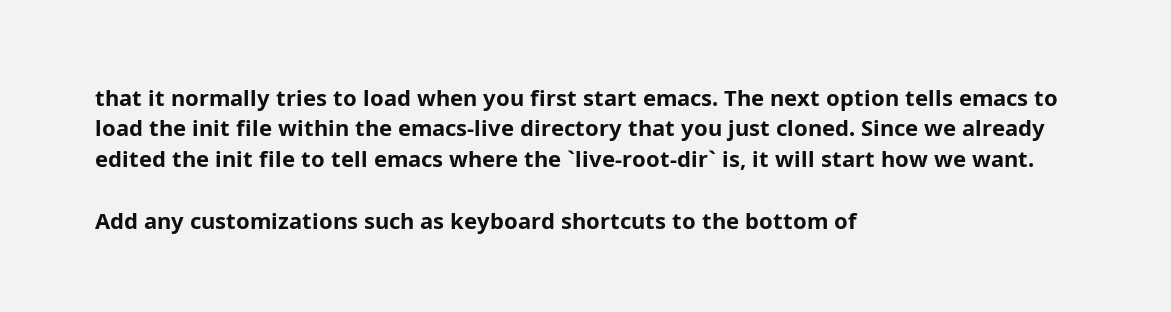that it normally tries to load when you first start emacs. The next option tells emacs to load the init file within the emacs-live directory that you just cloned. Since we already edited the init file to tell emacs where the `live-root-dir` is, it will start how we want.

Add any customizations such as keyboard shortcuts to the bottom of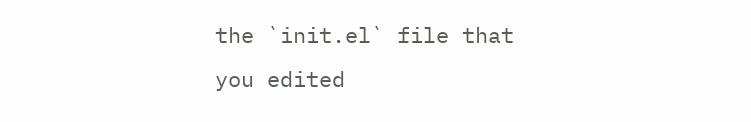the `init.el` file that you edited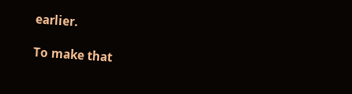earlier.

To make that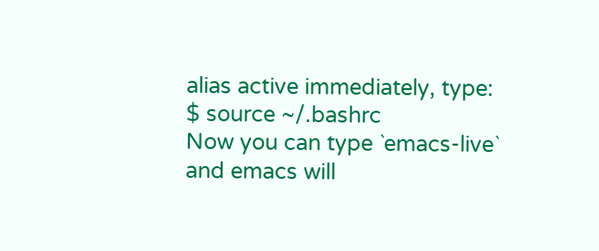alias active immediately, type:
$ source ~/.bashrc
Now you can type `emacs-live` and emacs will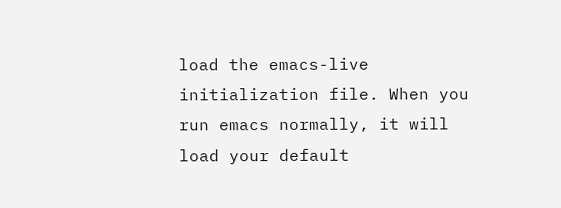load the emacs-live initialization file. When you run emacs normally, it will load your default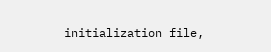initialization file,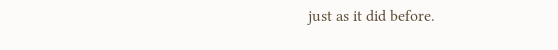just as it did before.